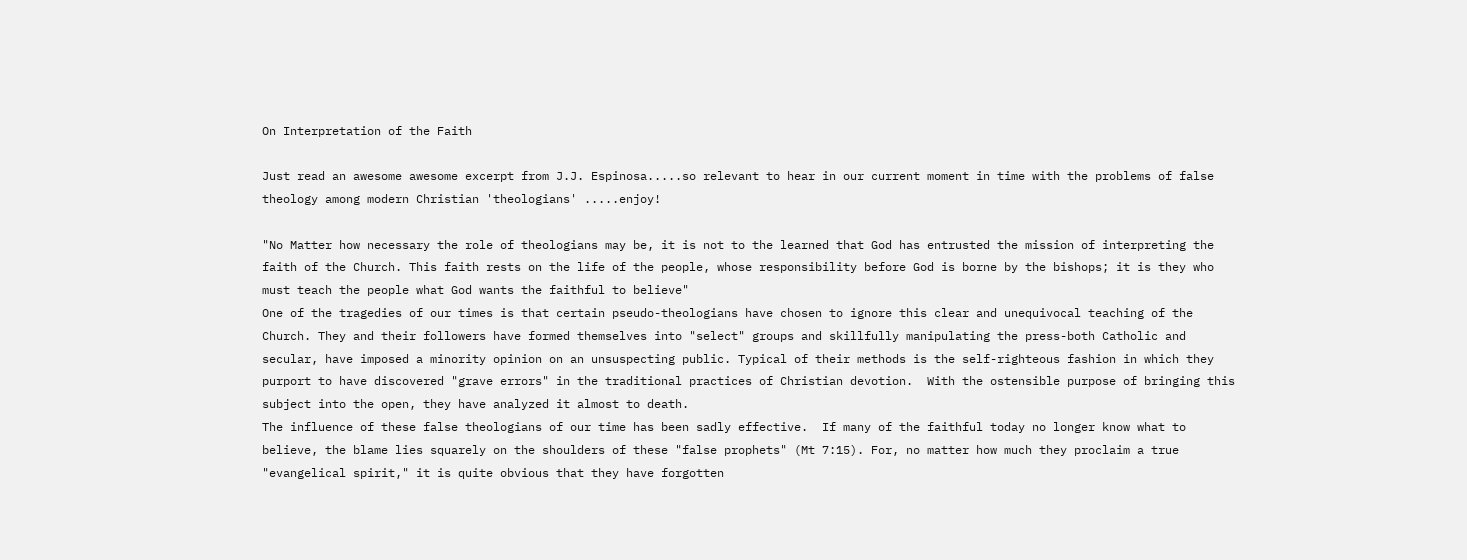On Interpretation of the Faith

Just read an awesome awesome excerpt from J.J. Espinosa.....so relevant to hear in our current moment in time with the problems of false theology among modern Christian 'theologians' .....enjoy!

"No Matter how necessary the role of theologians may be, it is not to the learned that God has entrusted the mission of interpreting the faith of the Church. This faith rests on the life of the people, whose responsibility before God is borne by the bishops; it is they who must teach the people what God wants the faithful to believe"
One of the tragedies of our times is that certain pseudo-theologians have chosen to ignore this clear and unequivocal teaching of the Church. They and their followers have formed themselves into "select" groups and skillfully manipulating the press-both Catholic and secular, have imposed a minority opinion on an unsuspecting public. Typical of their methods is the self-righteous fashion in which they purport to have discovered "grave errors" in the traditional practices of Christian devotion.  With the ostensible purpose of bringing this subject into the open, they have analyzed it almost to death.
The influence of these false theologians of our time has been sadly effective.  If many of the faithful today no longer know what to believe, the blame lies squarely on the shoulders of these "false prophets" (Mt 7:15). For, no matter how much they proclaim a true "evangelical spirit," it is quite obvious that they have forgotten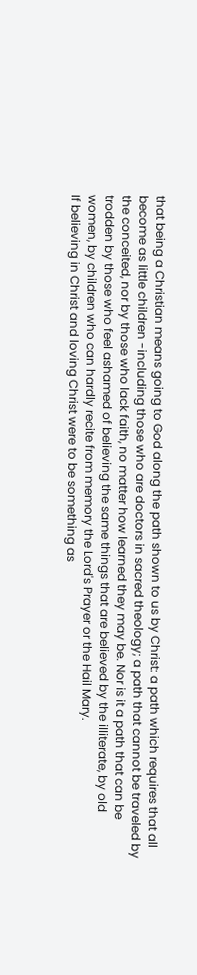that being a Christian means going to God along the path shown to us by Christ: a path which requires that all become as little children -including those who are doctors in sacred theology; a path that cannot be traveled by the conceited, nor by those who lack faith, no matter how learned they may be. Nor is it a path that can be trodden by those who feel ashamed of believing the same things that are believed by the illiterate, by old women, by children who can hardly recite from memory the Lord's Prayer or the Hail Mary.
If believing in Christ and loving Christ were to be something as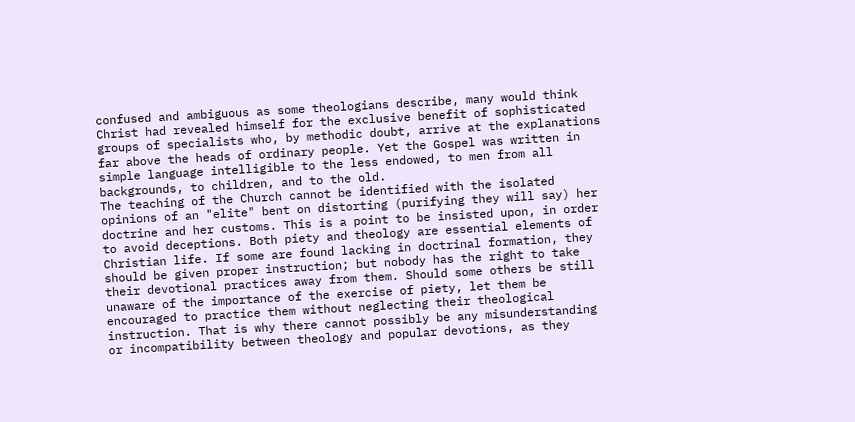confused and ambiguous as some theologians describe, many would think Christ had revealed himself for the exclusive benefit of sophisticated groups of specialists who, by methodic doubt, arrive at the explanations far above the heads of ordinary people. Yet the Gospel was written in simple language intelligible to the less endowed, to men from all backgrounds, to children, and to the old.
The teaching of the Church cannot be identified with the isolated opinions of an "elite" bent on distorting (purifying they will say) her doctrine and her customs. This is a point to be insisted upon, in order to avoid deceptions. Both piety and theology are essential elements of Christian life. If some are found lacking in doctrinal formation, they should be given proper instruction; but nobody has the right to take their devotional practices away from them. Should some others be still unaware of the importance of the exercise of piety, let them be encouraged to practice them without neglecting their theological instruction. That is why there cannot possibly be any misunderstanding or incompatibility between theology and popular devotions, as they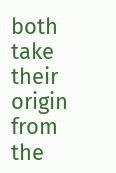both take their origin from the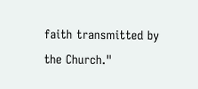faith transmitted by the Church."